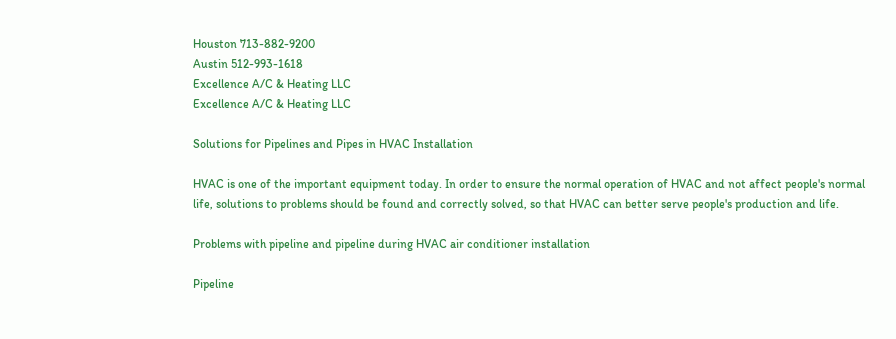Houston 713-882-9200
Austin 512-993-1618
Excellence A/C & Heating LLC
Excellence A/C & Heating LLC

Solutions for Pipelines and Pipes in HVAC Installation

HVAC is one of the important equipment today. In order to ensure the normal operation of HVAC and not affect people's normal life, solutions to problems should be found and correctly solved, so that HVAC can better serve people's production and life.

Problems with pipeline and pipeline during HVAC air conditioner installation

Pipeline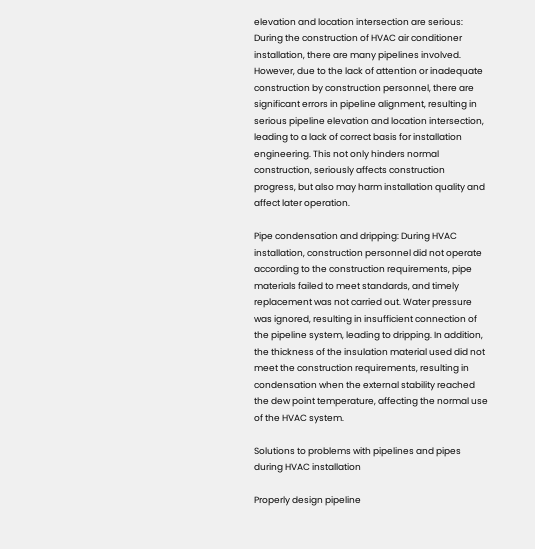elevation and location intersection are serious: During the construction of HVAC air conditioner installation, there are many pipelines involved. However, due to the lack of attention or inadequate construction by construction personnel, there are significant errors in pipeline alignment, resulting in serious pipeline elevation and location intersection, leading to a lack of correct basis for installation engineering. This not only hinders normal construction, seriously affects construction progress, but also may harm installation quality and affect later operation.

Pipe condensation and dripping: During HVAC installation, construction personnel did not operate according to the construction requirements, pipe materials failed to meet standards, and timely replacement was not carried out. Water pressure was ignored, resulting in insufficient connection of the pipeline system, leading to dripping. In addition, the thickness of the insulation material used did not meet the construction requirements, resulting in condensation when the external stability reached the dew point temperature, affecting the normal use of the HVAC system.

Solutions to problems with pipelines and pipes during HVAC installation

Properly design pipeline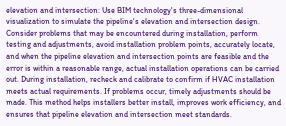elevation and intersection: Use BIM technology's three-dimensional visualization to simulate the pipeline's elevation and intersection design. Consider problems that may be encountered during installation, perform testing and adjustments, avoid installation problem points, accurately locate, and when the pipeline elevation and intersection points are feasible and the error is within a reasonable range, actual installation operations can be carried out. During installation, recheck and calibrate to confirm if HVAC installation meets actual requirements. If problems occur, timely adjustments should be made. This method helps installers better install, improves work efficiency, and ensures that pipeline elevation and intersection meet standards.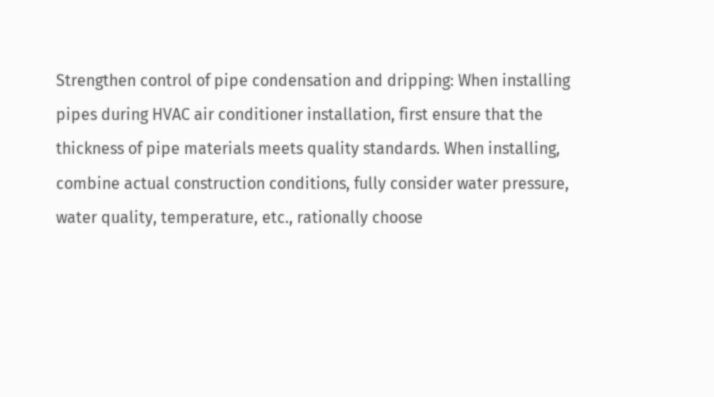Strengthen control of pipe condensation and dripping: When installing pipes during HVAC air conditioner installation, first ensure that the thickness of pipe materials meets quality standards. When installing, combine actual construction conditions, fully consider water pressure, water quality, temperature, etc., rationally choose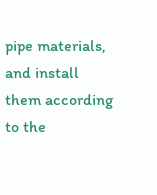pipe materials, and install them according to the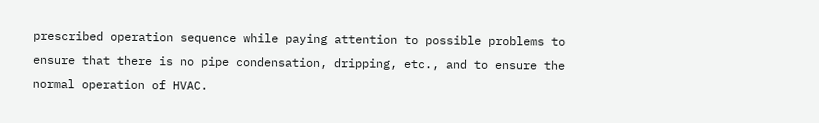prescribed operation sequence while paying attention to possible problems to ensure that there is no pipe condensation, dripping, etc., and to ensure the normal operation of HVAC.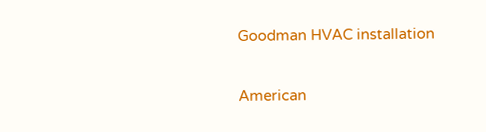Goodman HVAC installation

American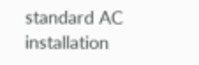standard AC installation